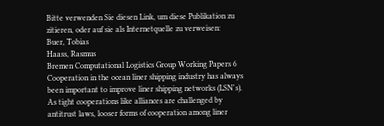Bitte verwenden Sie diesen Link, um diese Publikation zu zitieren, oder auf sie als Internetquelle zu verweisen:
Buer, Tobias
Haass, Rasmus
Bremen Computational Logistics Group Working Papers 6
Cooperation in the ocean liner shipping industry has always been important to improve liner shipping networks (LSN's). As tight cooperations like alliances are challenged by antitrust laws, looser forms of cooperation among liner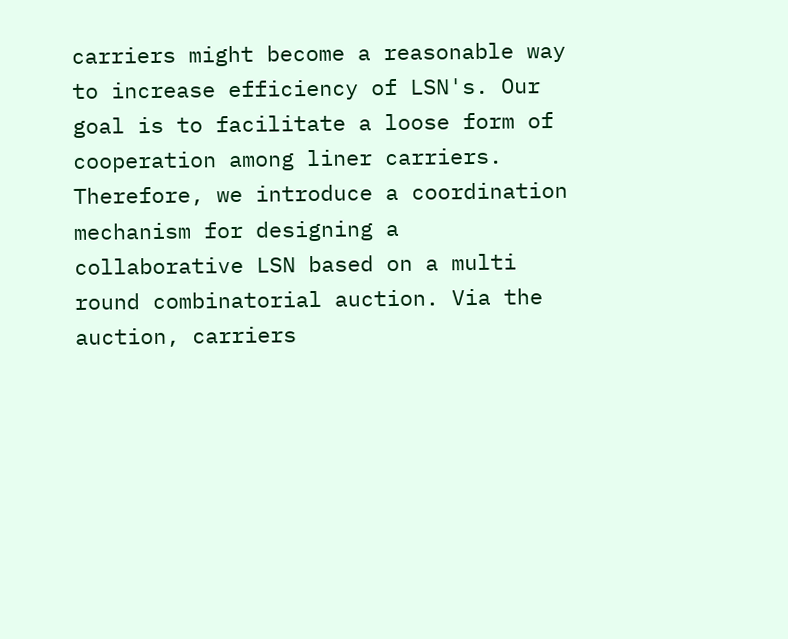carriers might become a reasonable way to increase efficiency of LSN's. Our goal is to facilitate a loose form of cooperation among liner carriers. Therefore, we introduce a coordination mechanism for designing a collaborative LSN based on a multi round combinatorial auction. Via the auction, carriers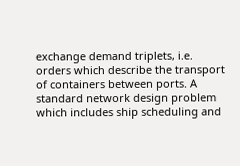exchange demand triplets, i.e. orders which describe the transport of containers between ports. A standard network design problem which includes ship scheduling and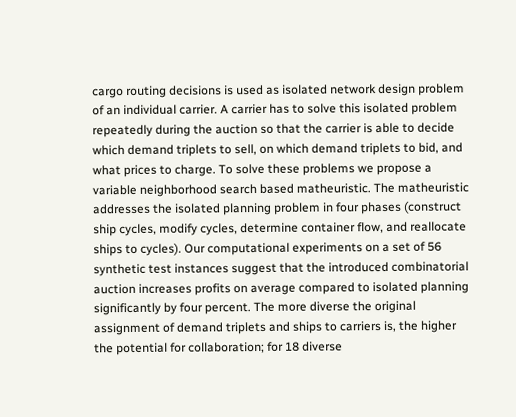cargo routing decisions is used as isolated network design problem of an individual carrier. A carrier has to solve this isolated problem repeatedly during the auction so that the carrier is able to decide which demand triplets to sell, on which demand triplets to bid, and what prices to charge. To solve these problems we propose a variable neighborhood search based matheuristic. The matheuristic addresses the isolated planning problem in four phases (construct ship cycles, modify cycles, determine container flow, and reallocate ships to cycles). Our computational experiments on a set of 56 synthetic test instances suggest that the introduced combinatorial auction increases profits on average compared to isolated planning significantly by four percent. The more diverse the original assignment of demand triplets and ships to carriers is, the higher the potential for collaboration; for 18 diverse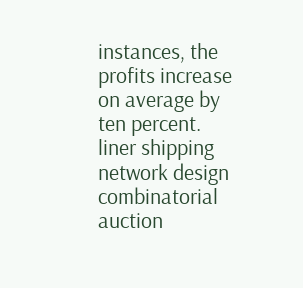instances, the profits increase on average by ten percent.
liner shipping
network design
combinatorial auction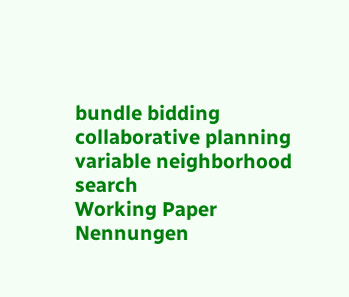bundle bidding
collaborative planning
variable neighborhood search
Working Paper
Nennungen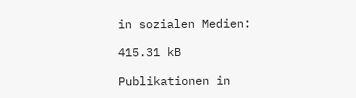in sozialen Medien:

415.31 kB

Publikationen in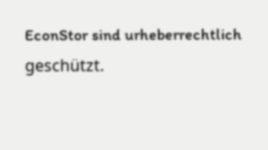EconStor sind urheberrechtlich geschützt.